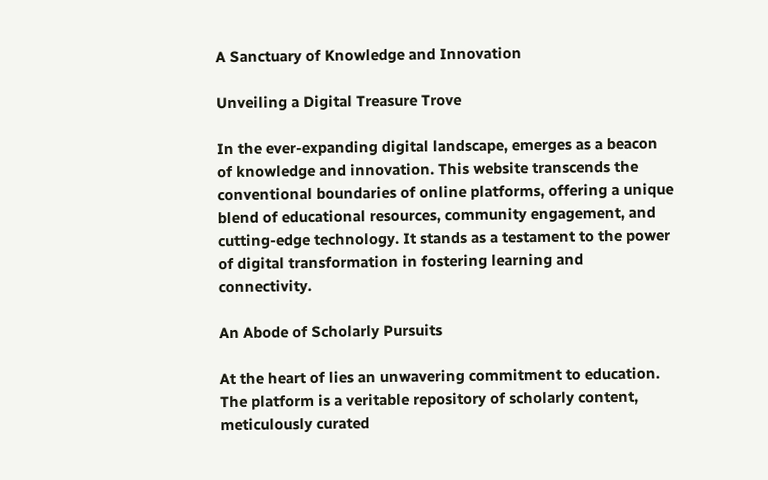A Sanctuary of Knowledge and Innovation

Unveiling a Digital Treasure Trove

In the ever-expanding digital landscape, emerges as a beacon of knowledge and innovation. This website transcends the conventional boundaries of online platforms, offering a unique blend of educational resources, community engagement, and cutting-edge technology. It stands as a testament to the power of digital transformation in fostering learning and connectivity.

An Abode of Scholarly Pursuits

At the heart of lies an unwavering commitment to education. The platform is a veritable repository of scholarly content, meticulously curated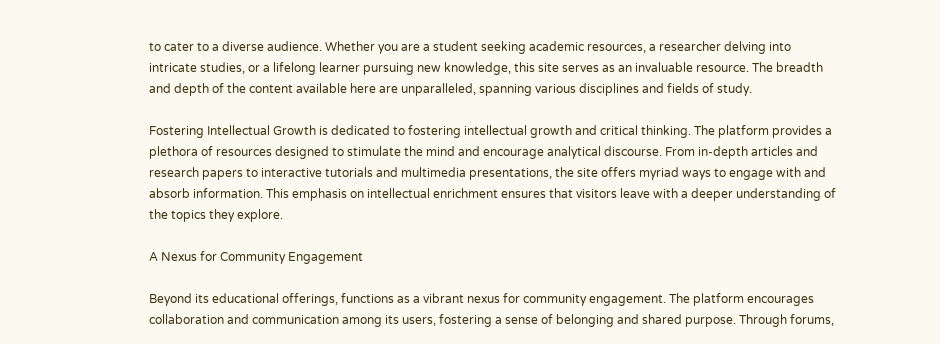to cater to a diverse audience. Whether you are a student seeking academic resources, a researcher delving into intricate studies, or a lifelong learner pursuing new knowledge, this site serves as an invaluable resource. The breadth and depth of the content available here are unparalleled, spanning various disciplines and fields of study.

Fostering Intellectual Growth is dedicated to fostering intellectual growth and critical thinking. The platform provides a plethora of resources designed to stimulate the mind and encourage analytical discourse. From in-depth articles and research papers to interactive tutorials and multimedia presentations, the site offers myriad ways to engage with and absorb information. This emphasis on intellectual enrichment ensures that visitors leave with a deeper understanding of the topics they explore.

A Nexus for Community Engagement

Beyond its educational offerings, functions as a vibrant nexus for community engagement. The platform encourages collaboration and communication among its users, fostering a sense of belonging and shared purpose. Through forums,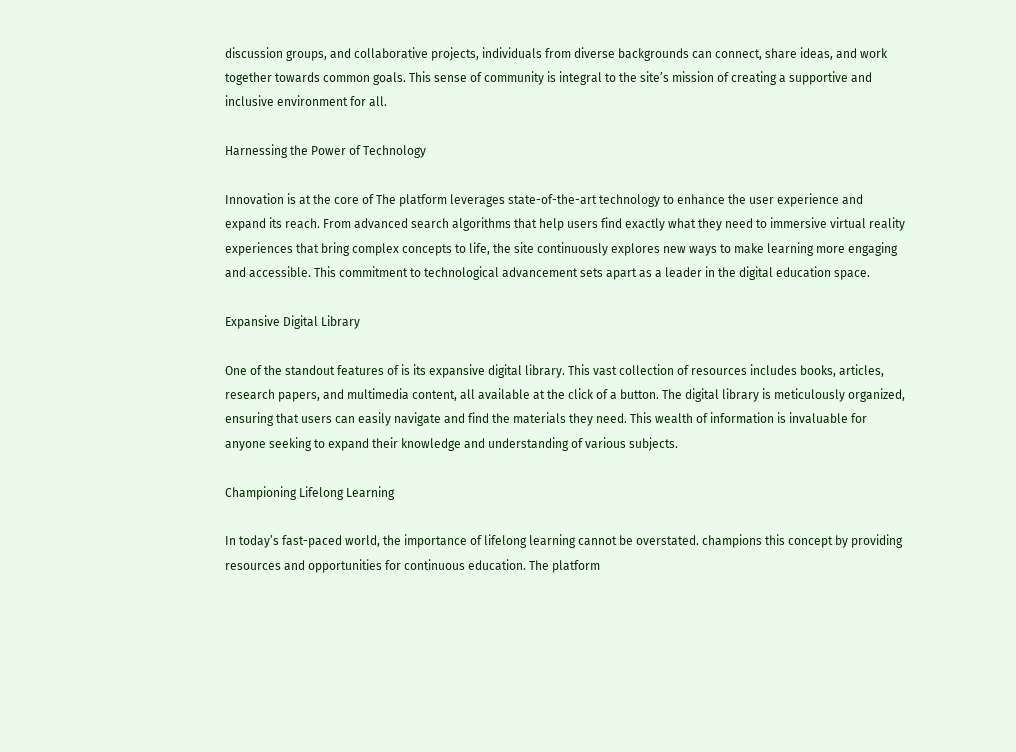discussion groups, and collaborative projects, individuals from diverse backgrounds can connect, share ideas, and work together towards common goals. This sense of community is integral to the site’s mission of creating a supportive and inclusive environment for all.

Harnessing the Power of Technology

Innovation is at the core of The platform leverages state-of-the-art technology to enhance the user experience and expand its reach. From advanced search algorithms that help users find exactly what they need to immersive virtual reality experiences that bring complex concepts to life, the site continuously explores new ways to make learning more engaging and accessible. This commitment to technological advancement sets apart as a leader in the digital education space.

Expansive Digital Library

One of the standout features of is its expansive digital library. This vast collection of resources includes books, articles, research papers, and multimedia content, all available at the click of a button. The digital library is meticulously organized, ensuring that users can easily navigate and find the materials they need. This wealth of information is invaluable for anyone seeking to expand their knowledge and understanding of various subjects.

Championing Lifelong Learning

In today’s fast-paced world, the importance of lifelong learning cannot be overstated. champions this concept by providing resources and opportunities for continuous education. The platform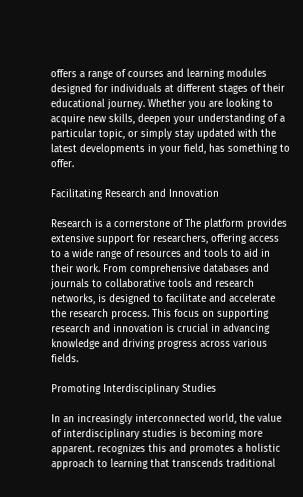offers a range of courses and learning modules designed for individuals at different stages of their educational journey. Whether you are looking to acquire new skills, deepen your understanding of a particular topic, or simply stay updated with the latest developments in your field, has something to offer.

Facilitating Research and Innovation

Research is a cornerstone of The platform provides extensive support for researchers, offering access to a wide range of resources and tools to aid in their work. From comprehensive databases and journals to collaborative tools and research networks, is designed to facilitate and accelerate the research process. This focus on supporting research and innovation is crucial in advancing knowledge and driving progress across various fields.

Promoting Interdisciplinary Studies

In an increasingly interconnected world, the value of interdisciplinary studies is becoming more apparent. recognizes this and promotes a holistic approach to learning that transcends traditional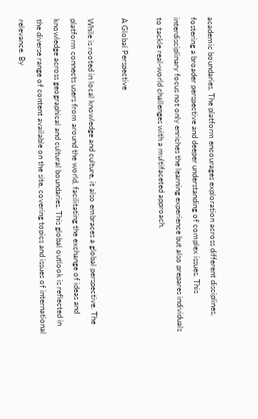academic boundaries. The platform encourages exploration across different disciplines, fostering a broader perspective and deeper understanding of complex issues. This interdisciplinary focus not only enriches the learning experience but also prepares individuals to tackle real-world challenges with a multifaceted approach.

A Global Perspective

While is rooted in local knowledge and culture, it also embraces a global perspective. The platform connects users from around the world, facilitating the exchange of ideas and knowledge across geographical and cultural boundaries. This global outlook is reflected in the diverse range of content available on the site, covering topics and issues of international relevance. By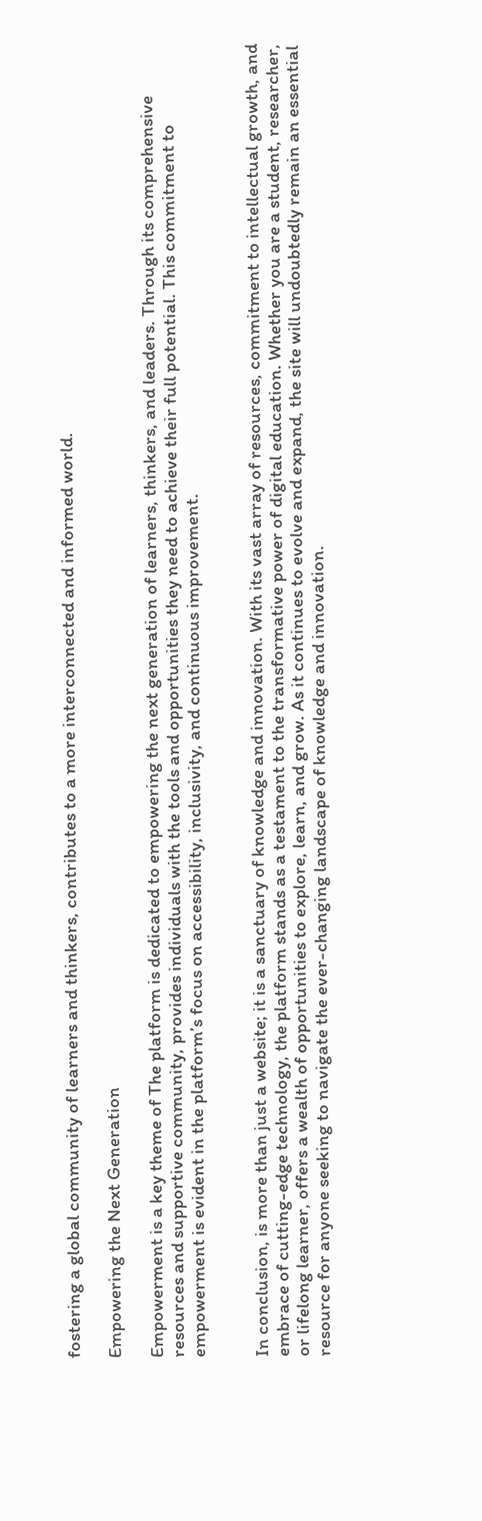fostering a global community of learners and thinkers, contributes to a more interconnected and informed world.

Empowering the Next Generation

Empowerment is a key theme of The platform is dedicated to empowering the next generation of learners, thinkers, and leaders. Through its comprehensive resources and supportive community, provides individuals with the tools and opportunities they need to achieve their full potential. This commitment to empowerment is evident in the platform’s focus on accessibility, inclusivity, and continuous improvement.


In conclusion, is more than just a website; it is a sanctuary of knowledge and innovation. With its vast array of resources, commitment to intellectual growth, and embrace of cutting-edge technology, the platform stands as a testament to the transformative power of digital education. Whether you are a student, researcher, or lifelong learner, offers a wealth of opportunities to explore, learn, and grow. As it continues to evolve and expand, the site will undoubtedly remain an essential resource for anyone seeking to navigate the ever-changing landscape of knowledge and innovation.